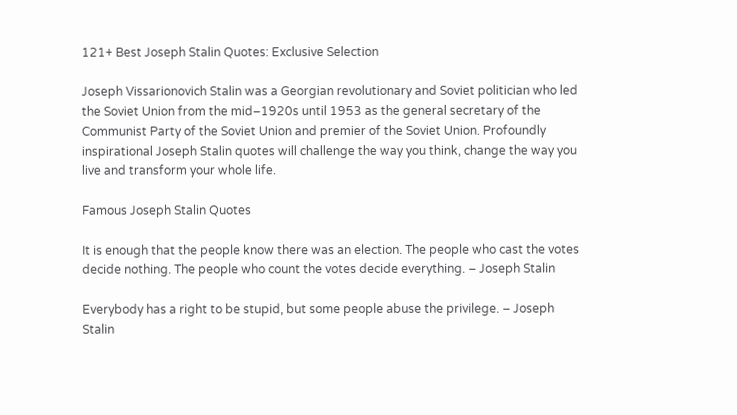121+ Best Joseph Stalin Quotes: Exclusive Selection

Joseph Vissarionovich Stalin was a Georgian revolutionary and Soviet politician who led the Soviet Union from the mid–1920s until 1953 as the general secretary of the Communist Party of the Soviet Union and premier of the Soviet Union. Profoundly inspirational Joseph Stalin quotes will challenge the way you think, change the way you live and transform your whole life.

Famous Joseph Stalin Quotes

It is enough that the people know there was an election. The people who cast the votes decide nothing. The people who count the votes decide everything. – Joseph Stalin

Everybody has a right to be stupid, but some people abuse the privilege. – Joseph Stalin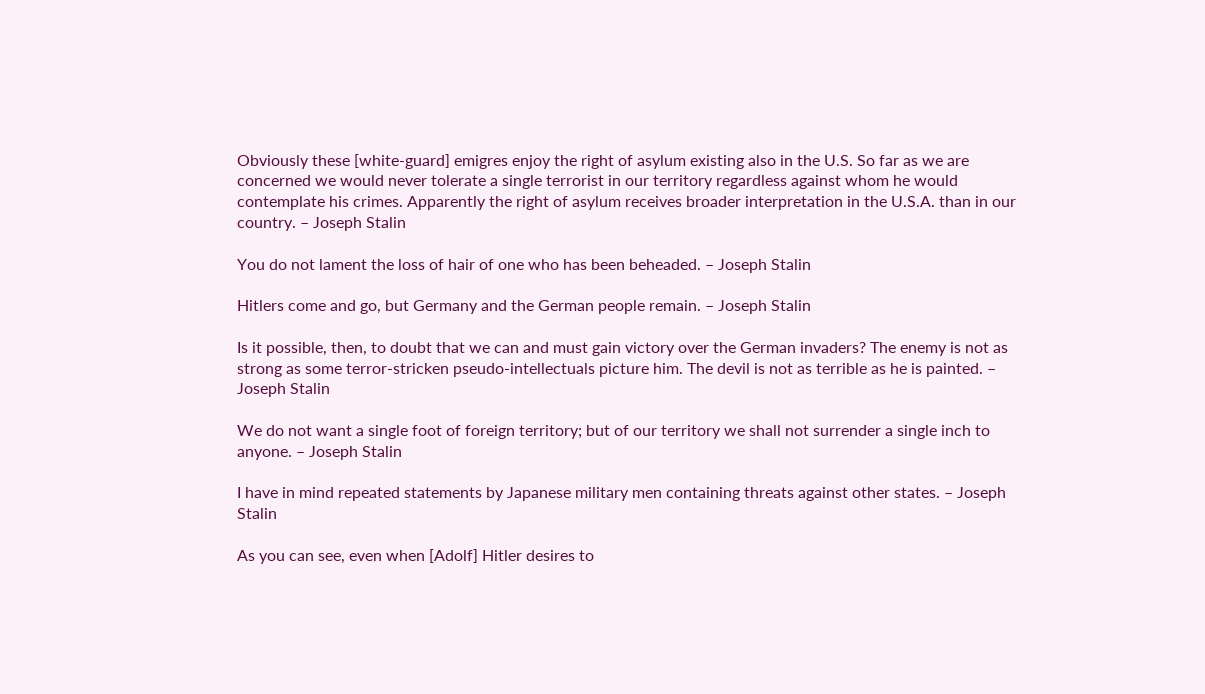Obviously these [white-guard] emigres enjoy the right of asylum existing also in the U.S. So far as we are concerned we would never tolerate a single terrorist in our territory regardless against whom he would contemplate his crimes. Apparently the right of asylum receives broader interpretation in the U.S.A. than in our country. – Joseph Stalin

You do not lament the loss of hair of one who has been beheaded. – Joseph Stalin

Hitlers come and go, but Germany and the German people remain. – Joseph Stalin

Is it possible, then, to doubt that we can and must gain victory over the German invaders? The enemy is not as strong as some terror-stricken pseudo-intellectuals picture him. The devil is not as terrible as he is painted. – Joseph Stalin

We do not want a single foot of foreign territory; but of our territory we shall not surrender a single inch to anyone. – Joseph Stalin

I have in mind repeated statements by Japanese military men containing threats against other states. – Joseph Stalin

As you can see, even when [Adolf] Hitler desires to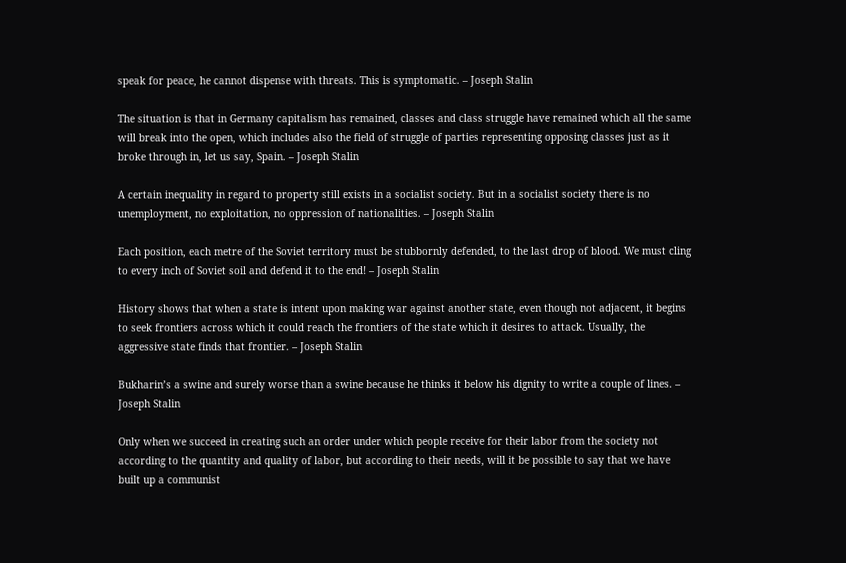speak for peace, he cannot dispense with threats. This is symptomatic. – Joseph Stalin

The situation is that in Germany capitalism has remained, classes and class struggle have remained which all the same will break into the open, which includes also the field of struggle of parties representing opposing classes just as it broke through in, let us say, Spain. – Joseph Stalin

A certain inequality in regard to property still exists in a socialist society. But in a socialist society there is no unemployment, no exploitation, no oppression of nationalities. – Joseph Stalin

Each position, each metre of the Soviet territory must be stubbornly defended, to the last drop of blood. We must cling to every inch of Soviet soil and defend it to the end! – Joseph Stalin

History shows that when a state is intent upon making war against another state, even though not adjacent, it begins to seek frontiers across which it could reach the frontiers of the state which it desires to attack. Usually, the aggressive state finds that frontier. – Joseph Stalin

Bukharin’s a swine and surely worse than a swine because he thinks it below his dignity to write a couple of lines. – Joseph Stalin

Only when we succeed in creating such an order under which people receive for their labor from the society not according to the quantity and quality of labor, but according to their needs, will it be possible to say that we have built up a communist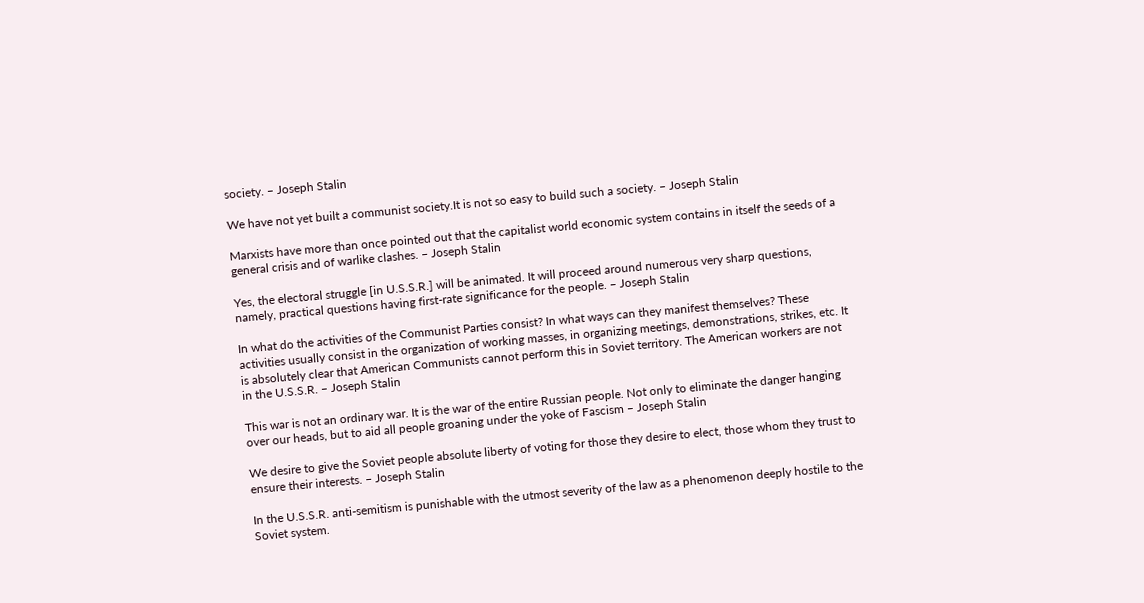society. – Joseph Stalin

We have not yet built a communist society.It is not so easy to build such a society. – Joseph Stalin

Marxists have more than once pointed out that the capitalist world economic system contains in itself the seeds of a general crisis and of warlike clashes. – Joseph Stalin

Yes, the electoral struggle [in U.S.S.R.] will be animated. It will proceed around numerous very sharp questions, namely, practical questions having first-rate significance for the people. – Joseph Stalin

In what do the activities of the Communist Parties consist? In what ways can they manifest themselves? These activities usually consist in the organization of working masses, in organizing meetings, demonstrations, strikes, etc. It is absolutely clear that American Communists cannot perform this in Soviet territory. The American workers are not in the U.S.S.R. – Joseph Stalin

This war is not an ordinary war. It is the war of the entire Russian people. Not only to eliminate the danger hanging over our heads, but to aid all people groaning under the yoke of Fascism – Joseph Stalin

We desire to give the Soviet people absolute liberty of voting for those they desire to elect, those whom they trust to ensure their interests. – Joseph Stalin

In the U.S.S.R. anti-semitism is punishable with the utmost severity of the law as a phenomenon deeply hostile to the Soviet system.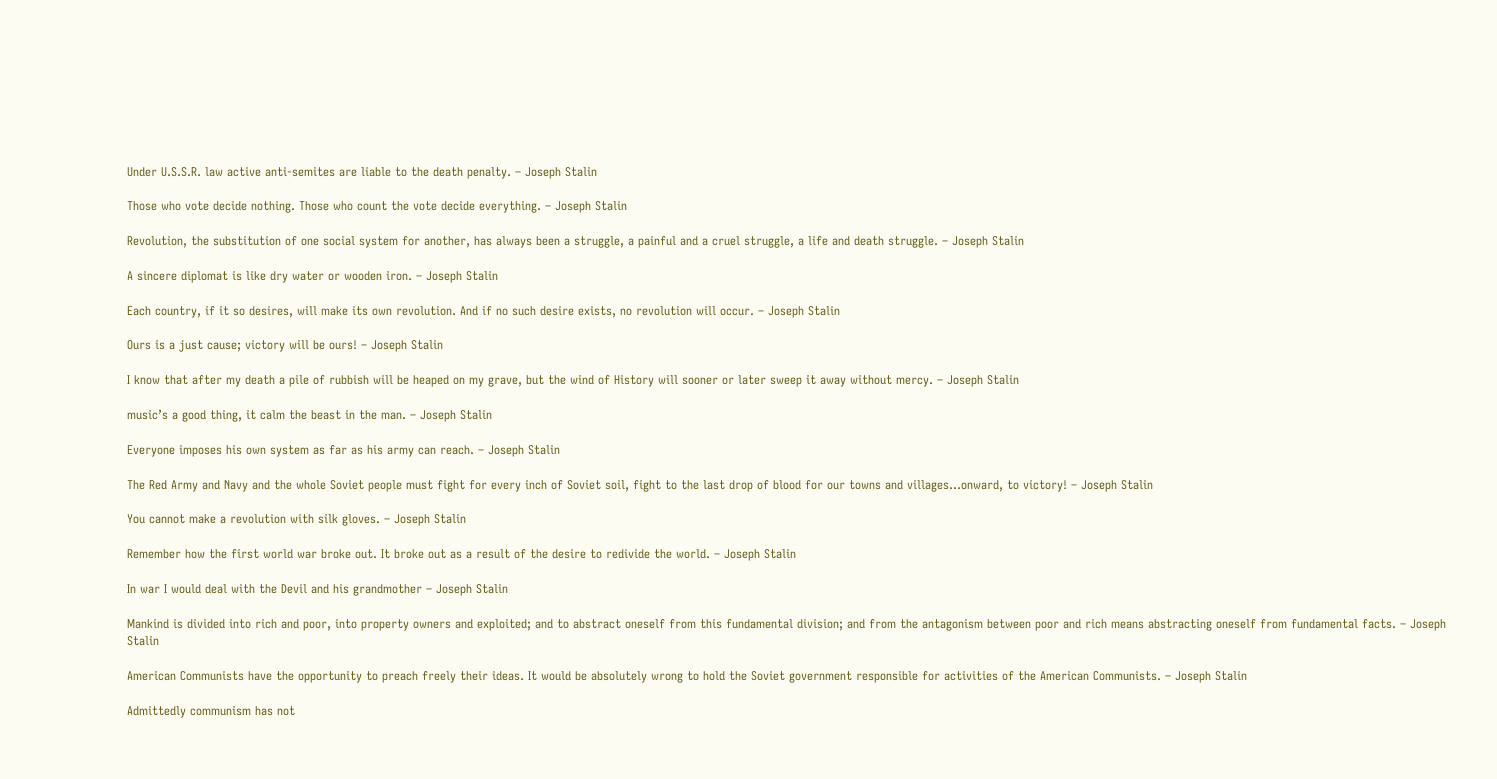Under U.S.S.R. law active anti-semites are liable to the death penalty. – Joseph Stalin

Those who vote decide nothing. Those who count the vote decide everything. – Joseph Stalin

Revolution, the substitution of one social system for another, has always been a struggle, a painful and a cruel struggle, a life and death struggle. – Joseph Stalin

A sincere diplomat is like dry water or wooden iron. – Joseph Stalin

Each country, if it so desires, will make its own revolution. And if no such desire exists, no revolution will occur. – Joseph Stalin

Ours is a just cause; victory will be ours! – Joseph Stalin

I know that after my death a pile of rubbish will be heaped on my grave, but the wind of History will sooner or later sweep it away without mercy. – Joseph Stalin

music’s a good thing, it calm the beast in the man. – Joseph Stalin

Everyone imposes his own system as far as his army can reach. – Joseph Stalin

The Red Army and Navy and the whole Soviet people must fight for every inch of Soviet soil, fight to the last drop of blood for our towns and villages…onward, to victory! – Joseph Stalin

You cannot make a revolution with silk gloves. – Joseph Stalin

Remember how the first world war broke out. It broke out as a result of the desire to redivide the world. – Joseph Stalin

In war I would deal with the Devil and his grandmother – Joseph Stalin

Mankind is divided into rich and poor, into property owners and exploited; and to abstract oneself from this fundamental division; and from the antagonism between poor and rich means abstracting oneself from fundamental facts. – Joseph Stalin

American Communists have the opportunity to preach freely their ideas. It would be absolutely wrong to hold the Soviet government responsible for activities of the American Communists. – Joseph Stalin

Admittedly communism has not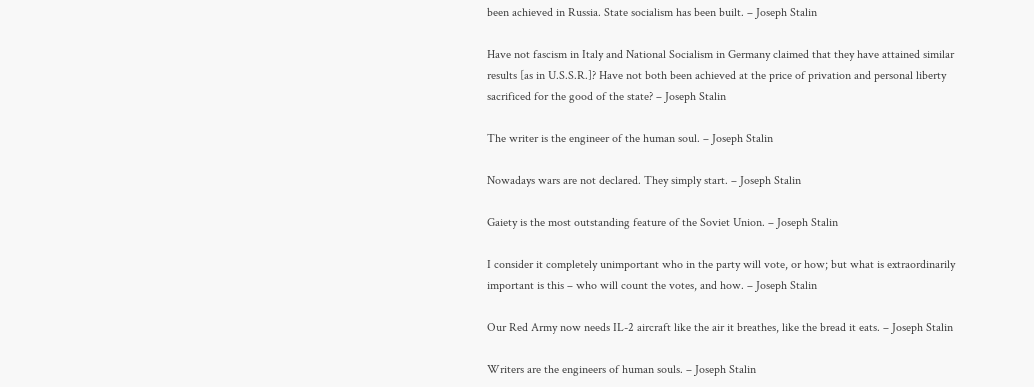been achieved in Russia. State socialism has been built. – Joseph Stalin

Have not fascism in Italy and National Socialism in Germany claimed that they have attained similar results [as in U.S.S.R.]? Have not both been achieved at the price of privation and personal liberty sacrificed for the good of the state? – Joseph Stalin

The writer is the engineer of the human soul. – Joseph Stalin

Nowadays wars are not declared. They simply start. – Joseph Stalin

Gaiety is the most outstanding feature of the Soviet Union. – Joseph Stalin

I consider it completely unimportant who in the party will vote, or how; but what is extraordinarily important is this – who will count the votes, and how. – Joseph Stalin

Our Red Army now needs IL-2 aircraft like the air it breathes, like the bread it eats. – Joseph Stalin

Writers are the engineers of human souls. – Joseph Stalin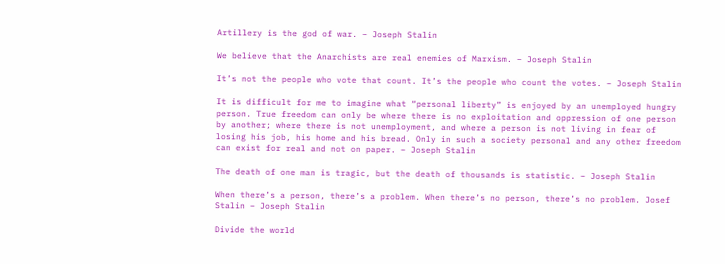Artillery is the god of war. – Joseph Stalin

We believe that the Anarchists are real enemies of Marxism. – Joseph Stalin

It’s not the people who vote that count. It’s the people who count the votes. – Joseph Stalin

It is difficult for me to imagine what “personal liberty” is enjoyed by an unemployed hungry person. True freedom can only be where there is no exploitation and oppression of one person by another; where there is not unemployment, and where a person is not living in fear of losing his job, his home and his bread. Only in such a society personal and any other freedom can exist for real and not on paper. – Joseph Stalin

The death of one man is tragic, but the death of thousands is statistic. – Joseph Stalin

When there’s a person, there’s a problem. When there’s no person, there’s no problem. Josef Stalin – Joseph Stalin

Divide the world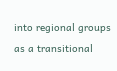into regional groups as a transitional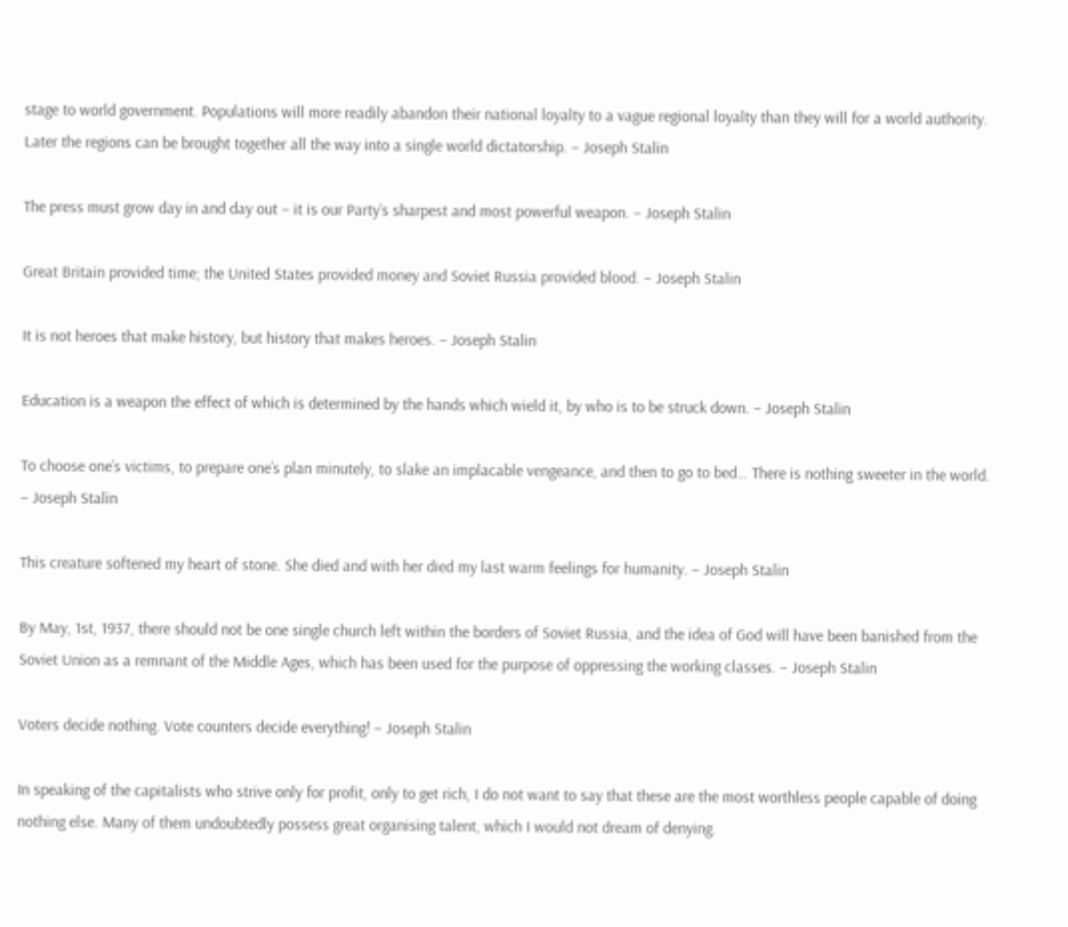stage to world government. Populations will more readily abandon their national loyalty to a vague regional loyalty than they will for a world authority. Later the regions can be brought together all the way into a single world dictatorship. – Joseph Stalin

The press must grow day in and day out – it is our Party’s sharpest and most powerful weapon. – Joseph Stalin

Great Britain provided time; the United States provided money and Soviet Russia provided blood. – Joseph Stalin

It is not heroes that make history, but history that makes heroes. – Joseph Stalin

Education is a weapon the effect of which is determined by the hands which wield it, by who is to be struck down. – Joseph Stalin

To choose one’s victims, to prepare one’s plan minutely, to slake an implacable vengeance, and then to go to bed… There is nothing sweeter in the world. – Joseph Stalin

This creature softened my heart of stone. She died and with her died my last warm feelings for humanity. – Joseph Stalin

By May, 1st, 1937, there should not be one single church left within the borders of Soviet Russia, and the idea of God will have been banished from the Soviet Union as a remnant of the Middle Ages, which has been used for the purpose of oppressing the working classes. – Joseph Stalin

Voters decide nothing. Vote counters decide everything! – Joseph Stalin

In speaking of the capitalists who strive only for profit, only to get rich, I do not want to say that these are the most worthless people capable of doing nothing else. Many of them undoubtedly possess great organising talent, which I would not dream of denying.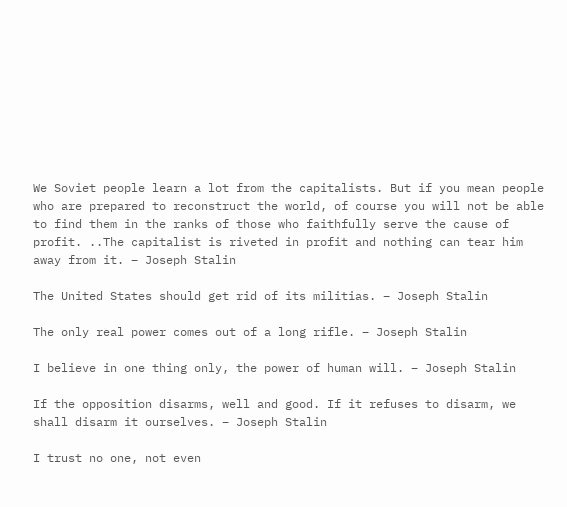We Soviet people learn a lot from the capitalists. But if you mean people who are prepared to reconstruct the world, of course you will not be able to find them in the ranks of those who faithfully serve the cause of profit. ..The capitalist is riveted in profit and nothing can tear him away from it. – Joseph Stalin

The United States should get rid of its militias. – Joseph Stalin

The only real power comes out of a long rifle. – Joseph Stalin

I believe in one thing only, the power of human will. – Joseph Stalin

If the opposition disarms, well and good. If it refuses to disarm, we shall disarm it ourselves. – Joseph Stalin

I trust no one, not even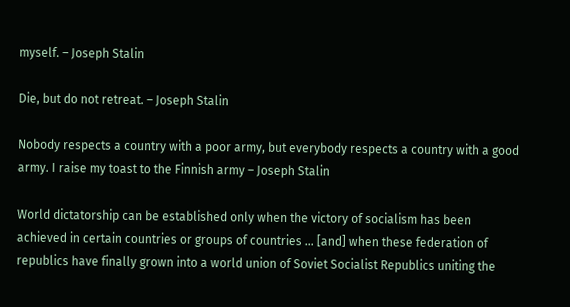myself. – Joseph Stalin

Die, but do not retreat. – Joseph Stalin

Nobody respects a country with a poor army, but everybody respects a country with a good army. I raise my toast to the Finnish army – Joseph Stalin

World dictatorship can be established only when the victory of socialism has been achieved in certain countries or groups of countries … [and] when these federation of republics have finally grown into a world union of Soviet Socialist Republics uniting the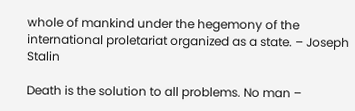whole of mankind under the hegemony of the international proletariat organized as a state. – Joseph Stalin

Death is the solution to all problems. No man –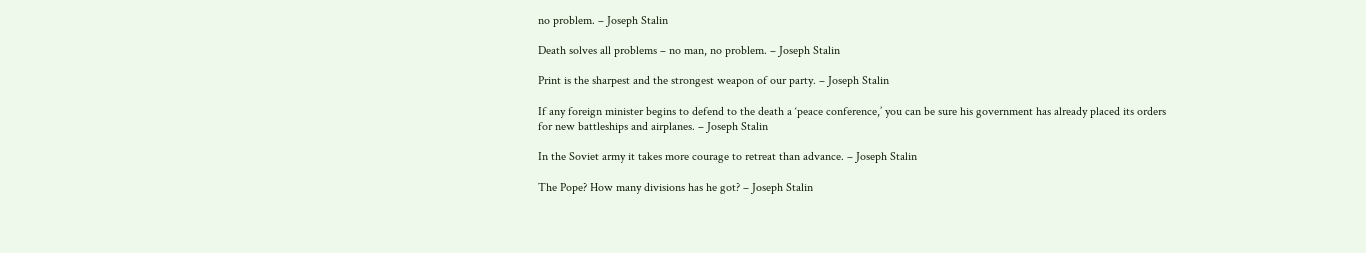no problem. – Joseph Stalin

Death solves all problems – no man, no problem. – Joseph Stalin

Print is the sharpest and the strongest weapon of our party. – Joseph Stalin

If any foreign minister begins to defend to the death a ‘peace conference,’ you can be sure his government has already placed its orders for new battleships and airplanes. – Joseph Stalin

In the Soviet army it takes more courage to retreat than advance. – Joseph Stalin

The Pope? How many divisions has he got? – Joseph Stalin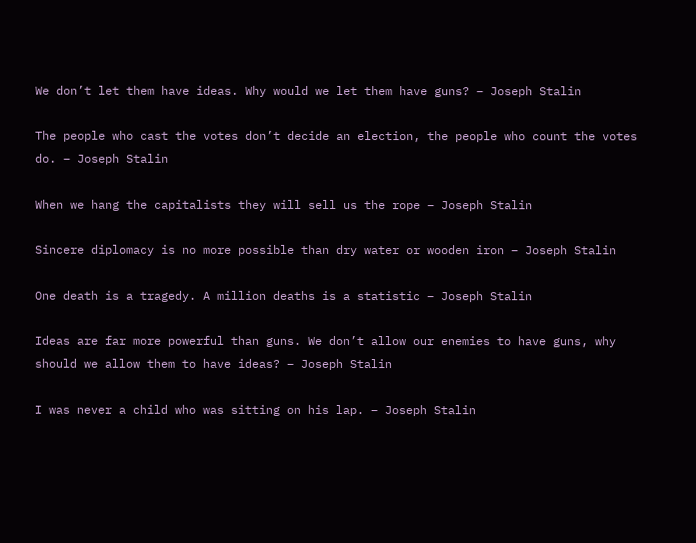We don’t let them have ideas. Why would we let them have guns? – Joseph Stalin

The people who cast the votes don’t decide an election, the people who count the votes do. – Joseph Stalin

When we hang the capitalists they will sell us the rope – Joseph Stalin

Sincere diplomacy is no more possible than dry water or wooden iron – Joseph Stalin

One death is a tragedy. A million deaths is a statistic – Joseph Stalin

Ideas are far more powerful than guns. We don’t allow our enemies to have guns, why should we allow them to have ideas? – Joseph Stalin

I was never a child who was sitting on his lap. – Joseph Stalin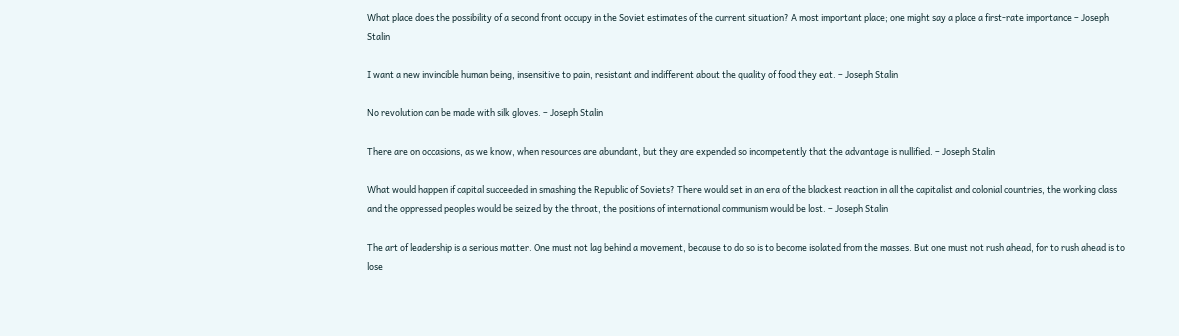What place does the possibility of a second front occupy in the Soviet estimates of the current situation? A most important place; one might say a place a first-rate importance – Joseph Stalin

I want a new invincible human being, insensitive to pain, resistant and indifferent about the quality of food they eat. – Joseph Stalin

No revolution can be made with silk gloves. – Joseph Stalin

There are on occasions, as we know, when resources are abundant, but they are expended so incompetently that the advantage is nullified. – Joseph Stalin

What would happen if capital succeeded in smashing the Republic of Soviets? There would set in an era of the blackest reaction in all the capitalist and colonial countries, the working class and the oppressed peoples would be seized by the throat, the positions of international communism would be lost. – Joseph Stalin

The art of leadership is a serious matter. One must not lag behind a movement, because to do so is to become isolated from the masses. But one must not rush ahead, for to rush ahead is to lose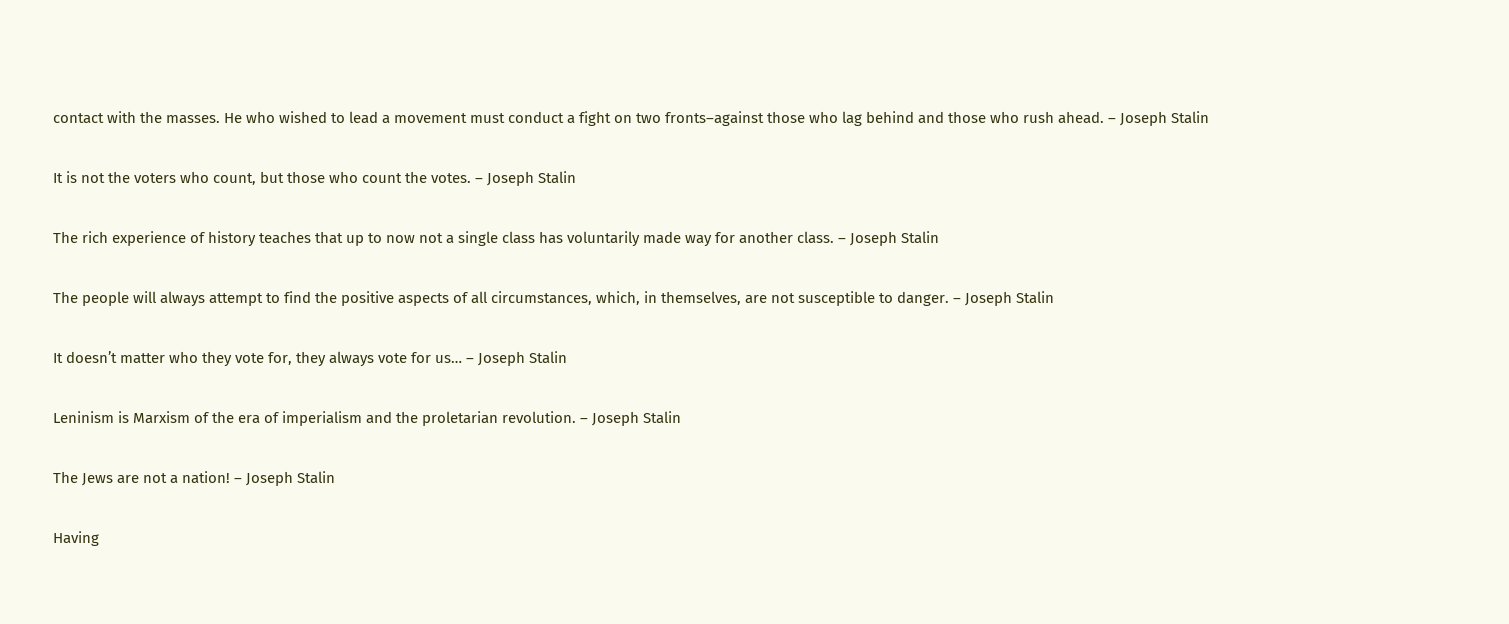contact with the masses. He who wished to lead a movement must conduct a fight on two fronts–against those who lag behind and those who rush ahead. – Joseph Stalin

It is not the voters who count, but those who count the votes. – Joseph Stalin

The rich experience of history teaches that up to now not a single class has voluntarily made way for another class. – Joseph Stalin

The people will always attempt to find the positive aspects of all circumstances, which, in themselves, are not susceptible to danger. – Joseph Stalin

It doesn’t matter who they vote for, they always vote for us… – Joseph Stalin

Leninism is Marxism of the era of imperialism and the proletarian revolution. – Joseph Stalin

The Jews are not a nation! – Joseph Stalin

Having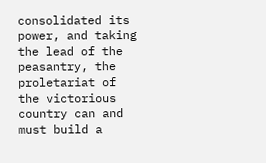consolidated its power, and taking the lead of the peasantry, the proletariat of the victorious country can and must build a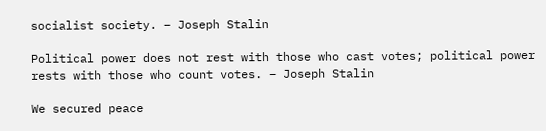socialist society. – Joseph Stalin

Political power does not rest with those who cast votes; political power rests with those who count votes. – Joseph Stalin

We secured peace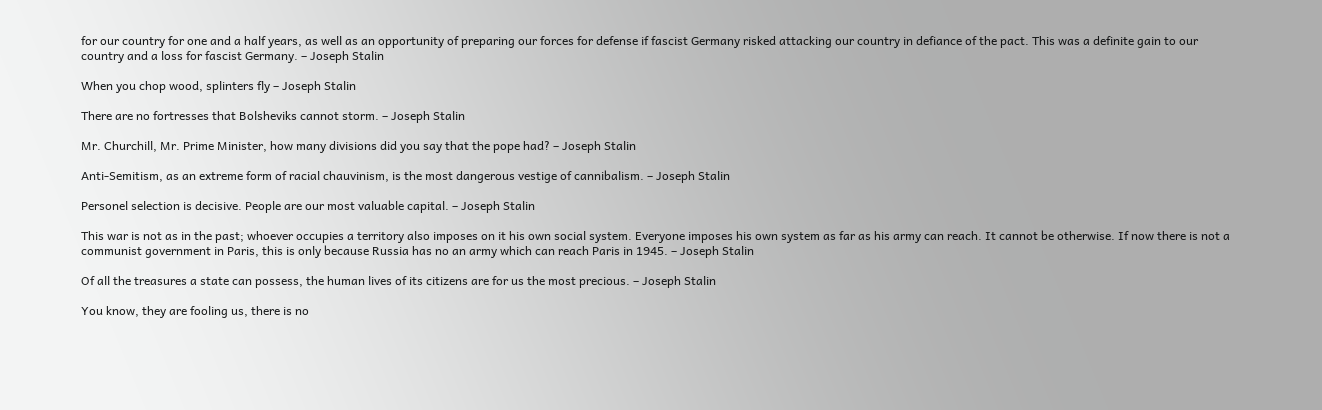for our country for one and a half years, as well as an opportunity of preparing our forces for defense if fascist Germany risked attacking our country in defiance of the pact. This was a definite gain to our country and a loss for fascist Germany. – Joseph Stalin

When you chop wood, splinters fly – Joseph Stalin

There are no fortresses that Bolsheviks cannot storm. – Joseph Stalin

Mr. Churchill, Mr. Prime Minister, how many divisions did you say that the pope had? – Joseph Stalin

Anti-Semitism, as an extreme form of racial chauvinism, is the most dangerous vestige of cannibalism. – Joseph Stalin

Personel selection is decisive. People are our most valuable capital. – Joseph Stalin

This war is not as in the past; whoever occupies a territory also imposes on it his own social system. Everyone imposes his own system as far as his army can reach. It cannot be otherwise. If now there is not a communist government in Paris, this is only because Russia has no an army which can reach Paris in 1945. – Joseph Stalin

Of all the treasures a state can possess, the human lives of its citizens are for us the most precious. – Joseph Stalin

You know, they are fooling us, there is no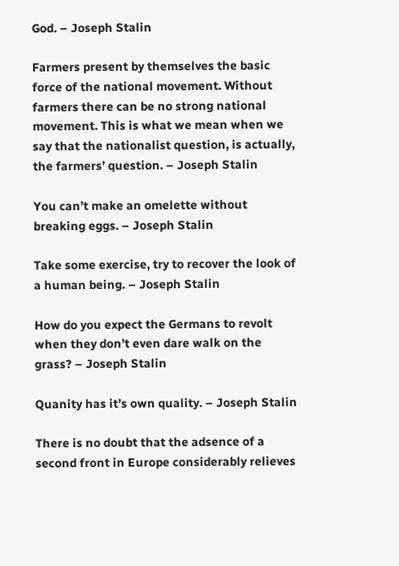God. – Joseph Stalin

Farmers present by themselves the basic force of the national movement. Without farmers there can be no strong national movement. This is what we mean when we say that the nationalist question, is actually, the farmers’ question. – Joseph Stalin

You can’t make an omelette without breaking eggs. – Joseph Stalin

Take some exercise, try to recover the look of a human being. – Joseph Stalin

How do you expect the Germans to revolt when they don’t even dare walk on the grass? – Joseph Stalin

Quanity has it’s own quality. – Joseph Stalin

There is no doubt that the adsence of a second front in Europe considerably relieves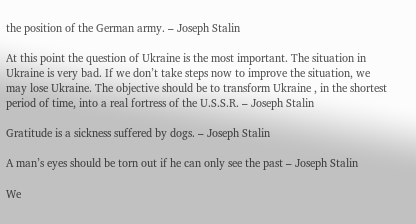the position of the German army. – Joseph Stalin

At this point the question of Ukraine is the most important. The situation in Ukraine is very bad. If we don’t take steps now to improve the situation, we may lose Ukraine. The objective should be to transform Ukraine , in the shortest period of time, into a real fortress of the U.S.S.R. – Joseph Stalin

Gratitude is a sickness suffered by dogs. – Joseph Stalin

A man’s eyes should be torn out if he can only see the past – Joseph Stalin

We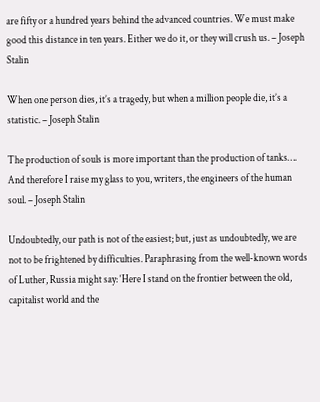are fifty or a hundred years behind the advanced countries. We must make good this distance in ten years. Either we do it, or they will crush us. – Joseph Stalin

When one person dies, it’s a tragedy, but when a million people die, it’s a statistic. – Joseph Stalin

The production of souls is more important than the production of tanks…. And therefore I raise my glass to you, writers, the engineers of the human soul. – Joseph Stalin

Undoubtedly, our path is not of the easiest; but, just as undoubtedly, we are not to be frightened by difficulties. Paraphrasing from the well-known words of Luther, Russia might say: ‘Here I stand on the frontier between the old, capitalist world and the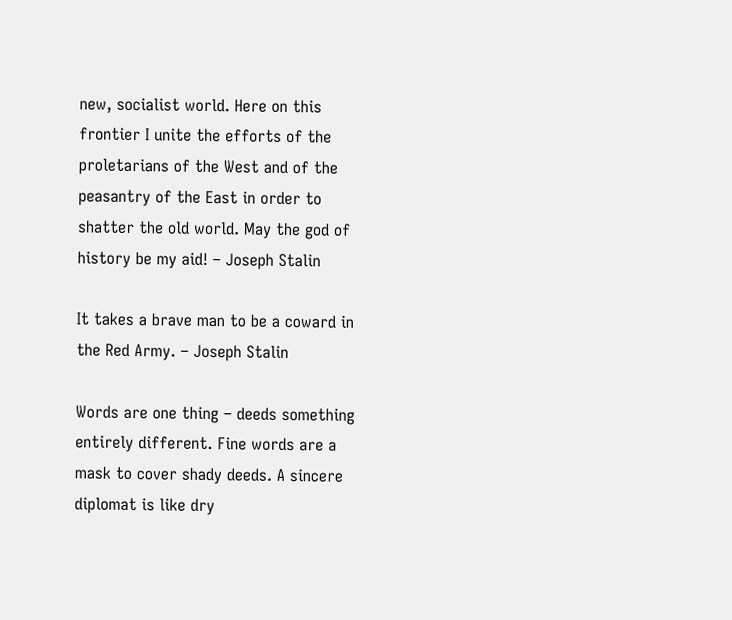new, socialist world. Here on this frontier I unite the efforts of the proletarians of the West and of the peasantry of the East in order to shatter the old world. May the god of history be my aid! – Joseph Stalin

It takes a brave man to be a coward in the Red Army. – Joseph Stalin

Words are one thing – deeds something entirely different. Fine words are a mask to cover shady deeds. A sincere diplomat is like dry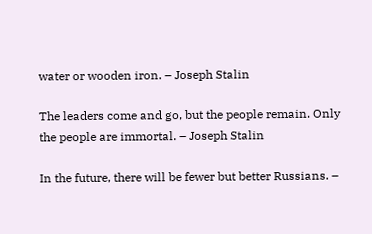water or wooden iron. – Joseph Stalin

The leaders come and go, but the people remain. Only the people are immortal. – Joseph Stalin

In the future, there will be fewer but better Russians. –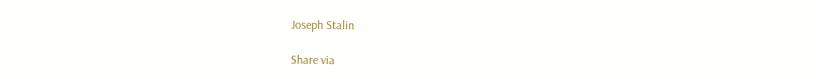Joseph Stalin

Share via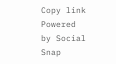Copy link
Powered by Social Snap